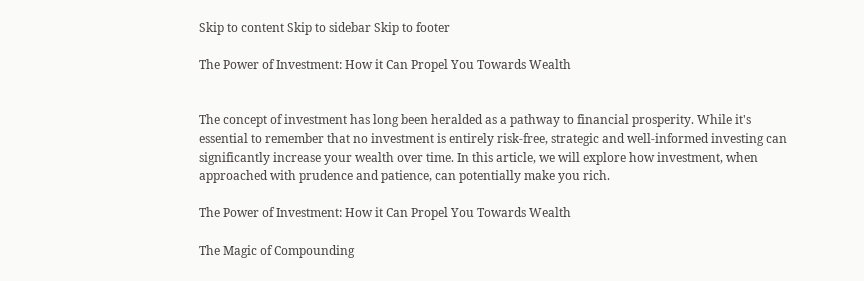Skip to content Skip to sidebar Skip to footer

The Power of Investment: How it Can Propel You Towards Wealth


The concept of investment has long been heralded as a pathway to financial prosperity. While it's essential to remember that no investment is entirely risk-free, strategic and well-informed investing can significantly increase your wealth over time. In this article, we will explore how investment, when approached with prudence and patience, can potentially make you rich.

The Power of Investment: How it Can Propel You Towards Wealth

The Magic of Compounding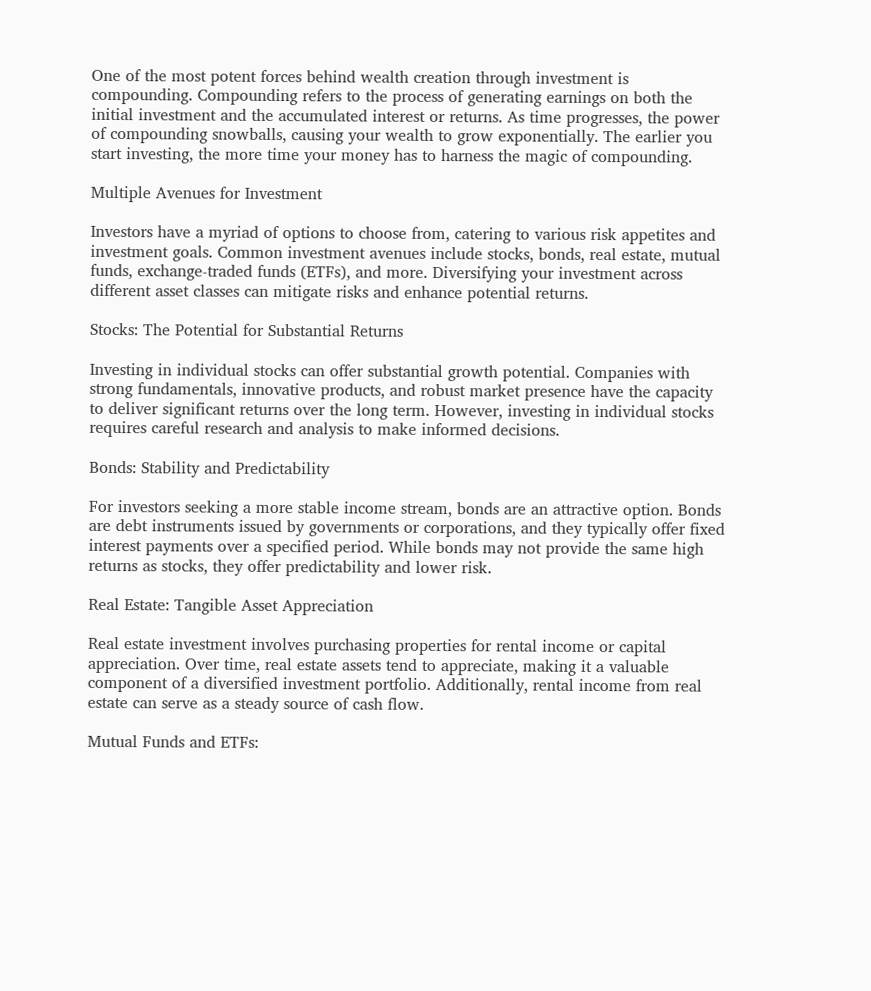One of the most potent forces behind wealth creation through investment is compounding. Compounding refers to the process of generating earnings on both the initial investment and the accumulated interest or returns. As time progresses, the power of compounding snowballs, causing your wealth to grow exponentially. The earlier you start investing, the more time your money has to harness the magic of compounding.

Multiple Avenues for Investment

Investors have a myriad of options to choose from, catering to various risk appetites and investment goals. Common investment avenues include stocks, bonds, real estate, mutual funds, exchange-traded funds (ETFs), and more. Diversifying your investment across different asset classes can mitigate risks and enhance potential returns.

Stocks: The Potential for Substantial Returns

Investing in individual stocks can offer substantial growth potential. Companies with strong fundamentals, innovative products, and robust market presence have the capacity to deliver significant returns over the long term. However, investing in individual stocks requires careful research and analysis to make informed decisions.

Bonds: Stability and Predictability

For investors seeking a more stable income stream, bonds are an attractive option. Bonds are debt instruments issued by governments or corporations, and they typically offer fixed interest payments over a specified period. While bonds may not provide the same high returns as stocks, they offer predictability and lower risk.

Real Estate: Tangible Asset Appreciation

Real estate investment involves purchasing properties for rental income or capital appreciation. Over time, real estate assets tend to appreciate, making it a valuable component of a diversified investment portfolio. Additionally, rental income from real estate can serve as a steady source of cash flow.

Mutual Funds and ETFs: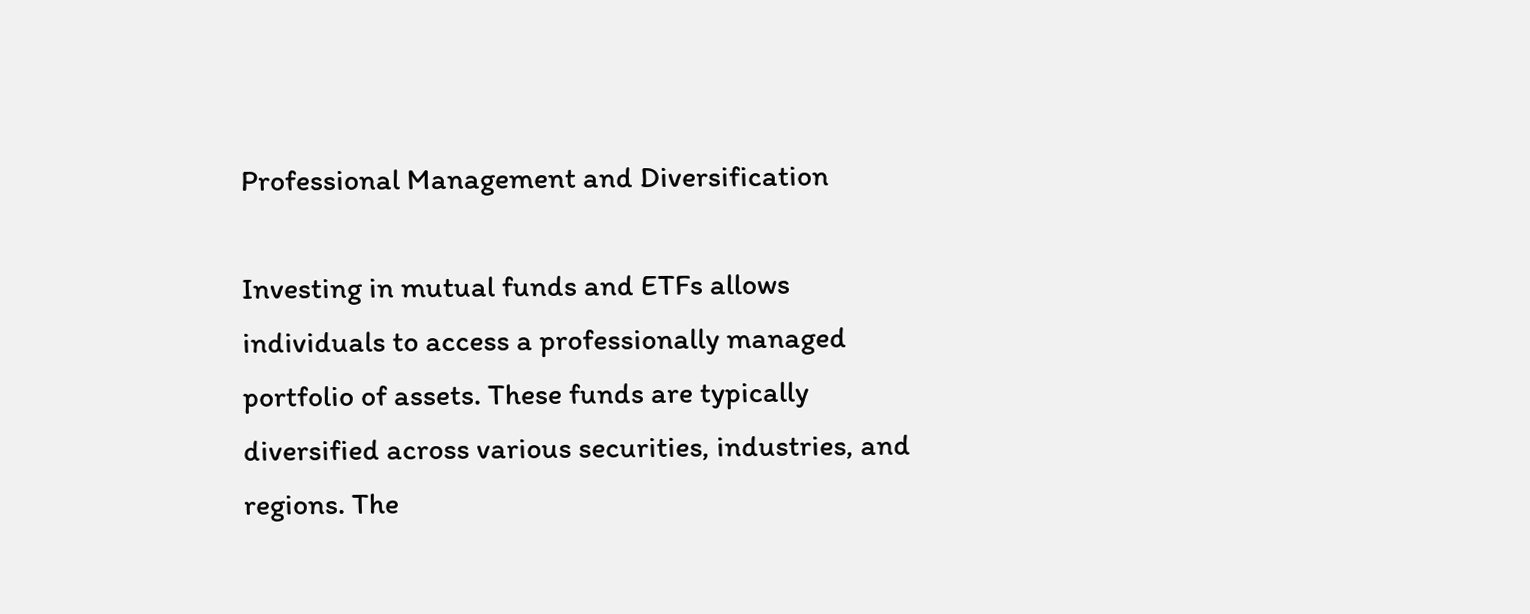Professional Management and Diversification

Investing in mutual funds and ETFs allows individuals to access a professionally managed portfolio of assets. These funds are typically diversified across various securities, industries, and regions. The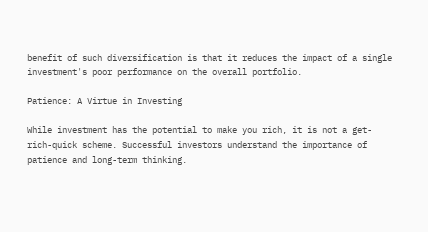benefit of such diversification is that it reduces the impact of a single investment's poor performance on the overall portfolio.

Patience: A Virtue in Investing

While investment has the potential to make you rich, it is not a get-rich-quick scheme. Successful investors understand the importance of patience and long-term thinking.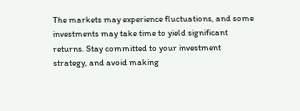The markets may experience fluctuations, and some investments may take time to yield significant returns. Stay committed to your investment strategy, and avoid making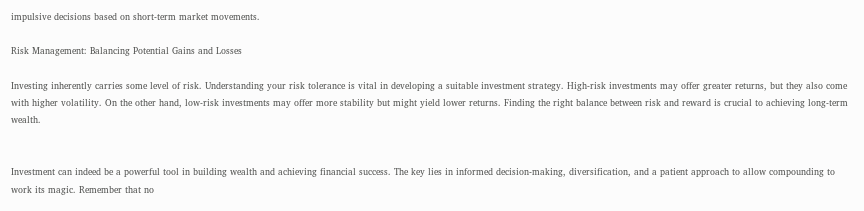impulsive decisions based on short-term market movements.

Risk Management: Balancing Potential Gains and Losses

Investing inherently carries some level of risk. Understanding your risk tolerance is vital in developing a suitable investment strategy. High-risk investments may offer greater returns, but they also come with higher volatility. On the other hand, low-risk investments may offer more stability but might yield lower returns. Finding the right balance between risk and reward is crucial to achieving long-term wealth.


Investment can indeed be a powerful tool in building wealth and achieving financial success. The key lies in informed decision-making, diversification, and a patient approach to allow compounding to work its magic. Remember that no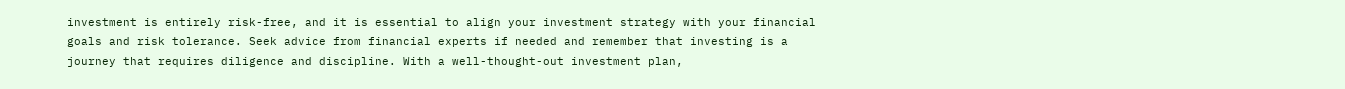investment is entirely risk-free, and it is essential to align your investment strategy with your financial goals and risk tolerance. Seek advice from financial experts if needed and remember that investing is a journey that requires diligence and discipline. With a well-thought-out investment plan,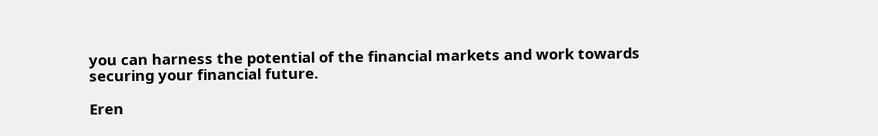you can harness the potential of the financial markets and work towards securing your financial future.

Eren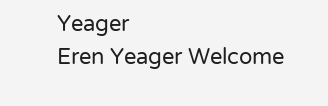Yeager
Eren Yeager Welcome